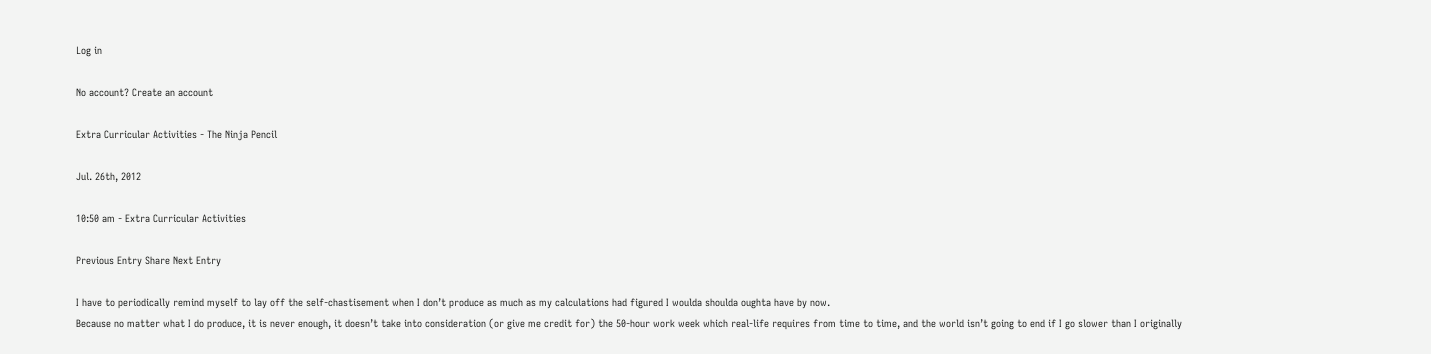Log in

No account? Create an account

Extra Curricular Activities - The Ninja Pencil

Jul. 26th, 2012

10:50 am - Extra Curricular Activities

Previous Entry Share Next Entry

I have to periodically remind myself to lay off the self-chastisement when I don’t produce as much as my calculations had figured I woulda shoulda oughta have by now.
Because no matter what I do produce, it is never enough, it doesn’t take into consideration (or give me credit for) the 50-hour work week which real-life requires from time to time, and the world isn’t going to end if I go slower than I originally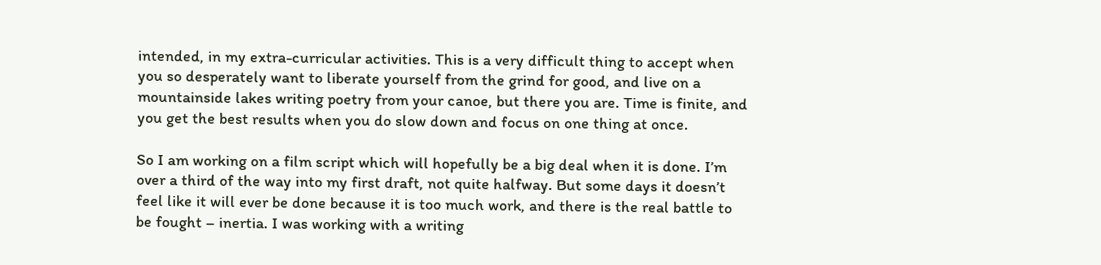intended, in my extra-curricular activities. This is a very difficult thing to accept when you so desperately want to liberate yourself from the grind for good, and live on a mountainside lakes writing poetry from your canoe, but there you are. Time is finite, and you get the best results when you do slow down and focus on one thing at once.

So I am working on a film script which will hopefully be a big deal when it is done. I’m over a third of the way into my first draft, not quite halfway. But some days it doesn’t feel like it will ever be done because it is too much work, and there is the real battle to be fought – inertia. I was working with a writing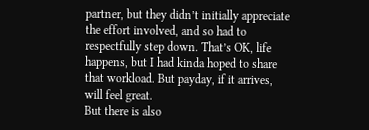partner, but they didn’t initially appreciate the effort involved, and so had to respectfully step down. That’s OK, life happens, but I had kinda hoped to share that workload. But payday, if it arrives, will feel great.
But there is also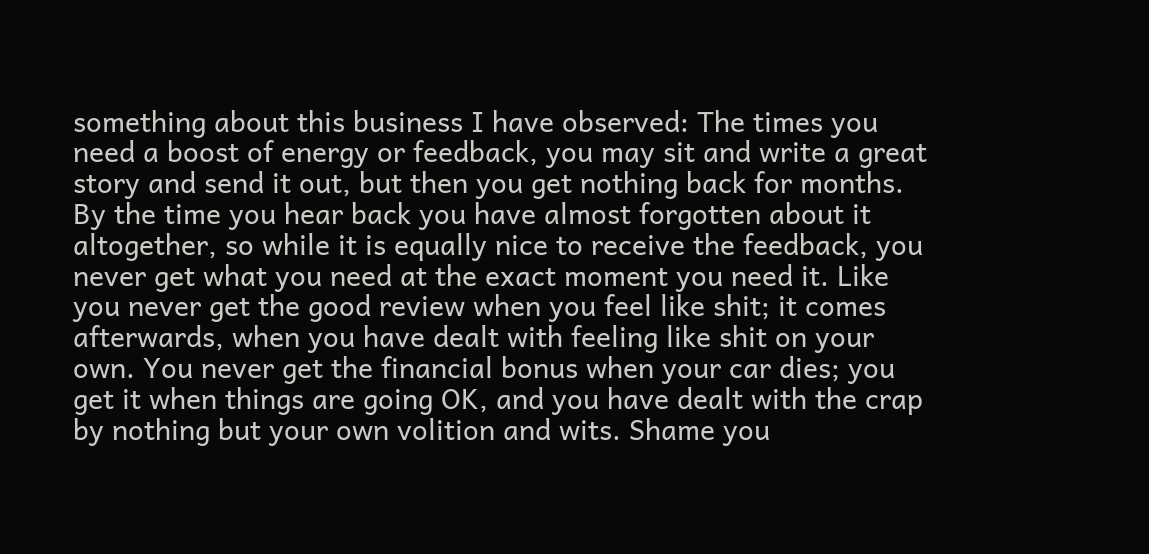something about this business I have observed: The times you need a boost of energy or feedback, you may sit and write a great story and send it out, but then you get nothing back for months. By the time you hear back you have almost forgotten about it altogether, so while it is equally nice to receive the feedback, you never get what you need at the exact moment you need it. Like you never get the good review when you feel like shit; it comes afterwards, when you have dealt with feeling like shit on your own. You never get the financial bonus when your car dies; you get it when things are going OK, and you have dealt with the crap by nothing but your own volition and wits. Shame you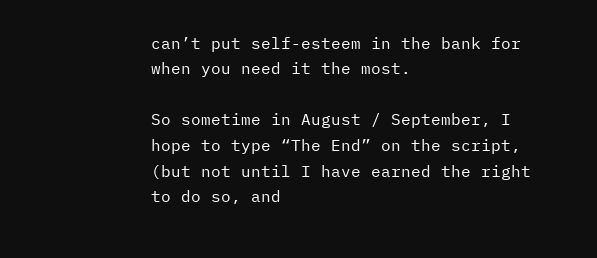can’t put self-esteem in the bank for when you need it the most.

So sometime in August / September, I hope to type “The End” on the script, (but not until I have earned the right to do so, and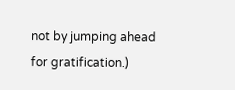not by jumping ahead for gratification.)